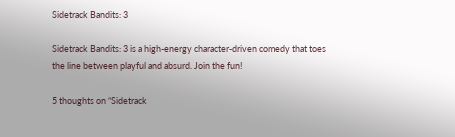Sidetrack Bandits: 3

Sidetrack Bandits: 3 is a high-energy character-driven comedy that toes the line between playful and absurd. Join the fun!

5 thoughts on “Sidetrack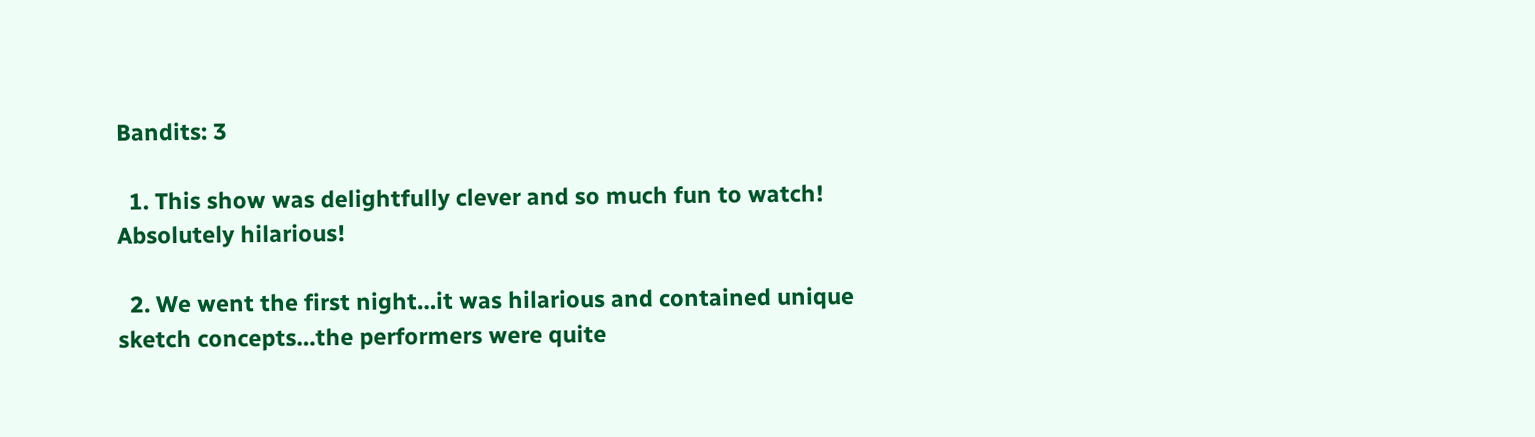Bandits: 3

  1. This show was delightfully clever and so much fun to watch! Absolutely hilarious!

  2. We went the first night…it was hilarious and contained unique sketch concepts…the performers were quite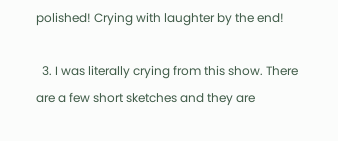polished! Crying with laughter by the end!

  3. I was literally crying from this show. There are a few short sketches and they are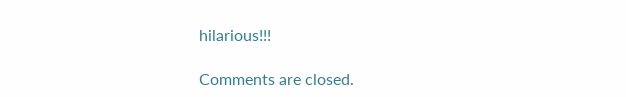hilarious!!!

Comments are closed.